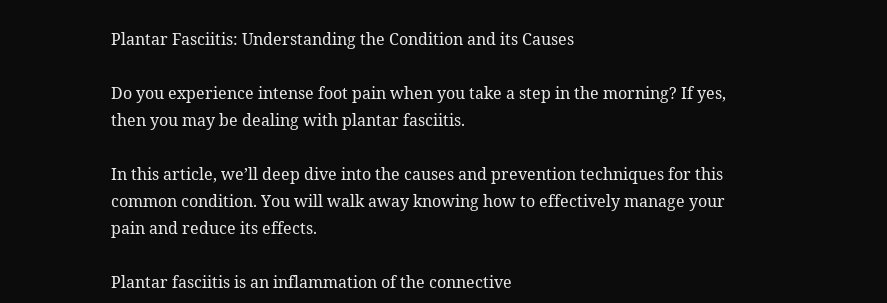Plantar Fasciitis: Understanding the Condition and its Causes

Do you experience intense foot pain when you take a step in the morning? If yes, then you may be dealing with plantar fasciitis.

In this article, we’ll deep dive into the causes and prevention techniques for this common condition. You will walk away knowing how to effectively manage your pain and reduce its effects.

Plantar fasciitis is an inflammation of the connective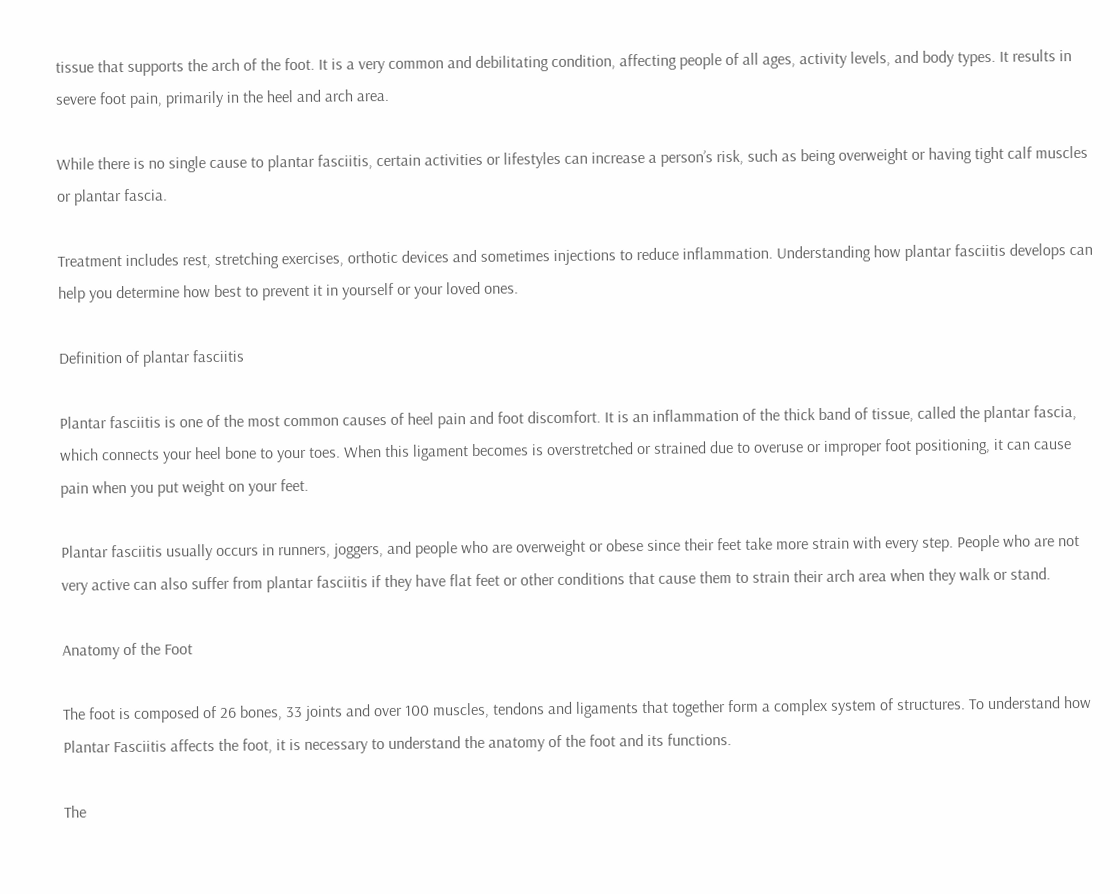tissue that supports the arch of the foot. It is a very common and debilitating condition, affecting people of all ages, activity levels, and body types. It results in severe foot pain, primarily in the heel and arch area.

While there is no single cause to plantar fasciitis, certain activities or lifestyles can increase a person’s risk, such as being overweight or having tight calf muscles or plantar fascia.

Treatment includes rest, stretching exercises, orthotic devices and sometimes injections to reduce inflammation. Understanding how plantar fasciitis develops can help you determine how best to prevent it in yourself or your loved ones.

Definition of plantar fasciitis

Plantar fasciitis is one of the most common causes of heel pain and foot discomfort. It is an inflammation of the thick band of tissue, called the plantar fascia, which connects your heel bone to your toes. When this ligament becomes is overstretched or strained due to overuse or improper foot positioning, it can cause pain when you put weight on your feet.

Plantar fasciitis usually occurs in runners, joggers, and people who are overweight or obese since their feet take more strain with every step. People who are not very active can also suffer from plantar fasciitis if they have flat feet or other conditions that cause them to strain their arch area when they walk or stand.

Anatomy of the Foot

The foot is composed of 26 bones, 33 joints and over 100 muscles, tendons and ligaments that together form a complex system of structures. To understand how Plantar Fasciitis affects the foot, it is necessary to understand the anatomy of the foot and its functions.

The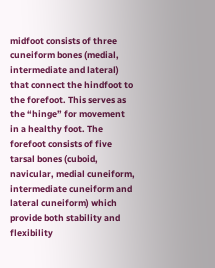midfoot consists of three cuneiform bones (medial, intermediate and lateral) that connect the hindfoot to the forefoot. This serves as the “hinge” for movement in a healthy foot. The forefoot consists of five tarsal bones (cuboid, navicular, medial cuneiform, intermediate cuneiform and lateral cuneiform) which provide both stability and flexibility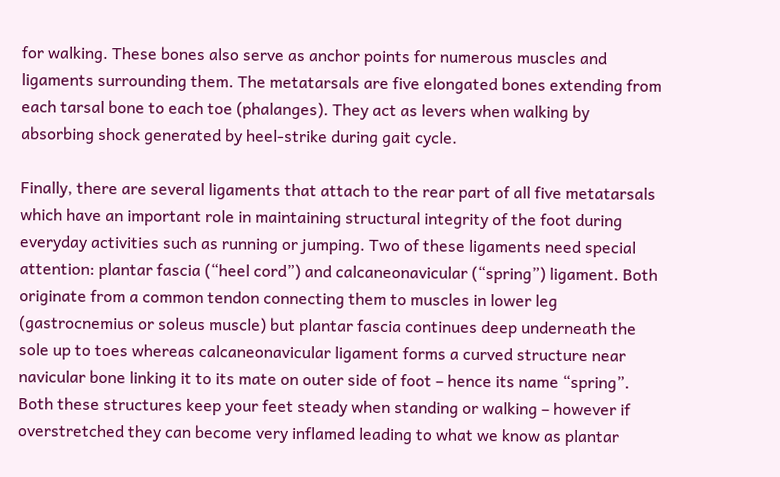for walking. These bones also serve as anchor points for numerous muscles and ligaments surrounding them. The metatarsals are five elongated bones extending from each tarsal bone to each toe (phalanges). They act as levers when walking by absorbing shock generated by heel-strike during gait cycle.

Finally, there are several ligaments that attach to the rear part of all five metatarsals which have an important role in maintaining structural integrity of the foot during everyday activities such as running or jumping. Two of these ligaments need special attention: plantar fascia (“heel cord”) and calcaneonavicular (“spring”) ligament. Both originate from a common tendon connecting them to muscles in lower leg (gastrocnemius or soleus muscle) but plantar fascia continues deep underneath the sole up to toes whereas calcaneonavicular ligament forms a curved structure near navicular bone linking it to its mate on outer side of foot – hence its name “spring”. Both these structures keep your feet steady when standing or walking – however if overstretched they can become very inflamed leading to what we know as plantar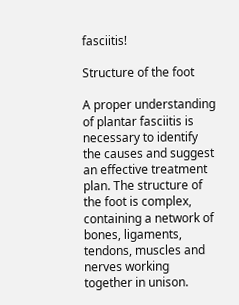fasciitis!

Structure of the foot

A proper understanding of plantar fasciitis is necessary to identify the causes and suggest an effective treatment plan. The structure of the foot is complex, containing a network of bones, ligaments, tendons, muscles and nerves working together in unison.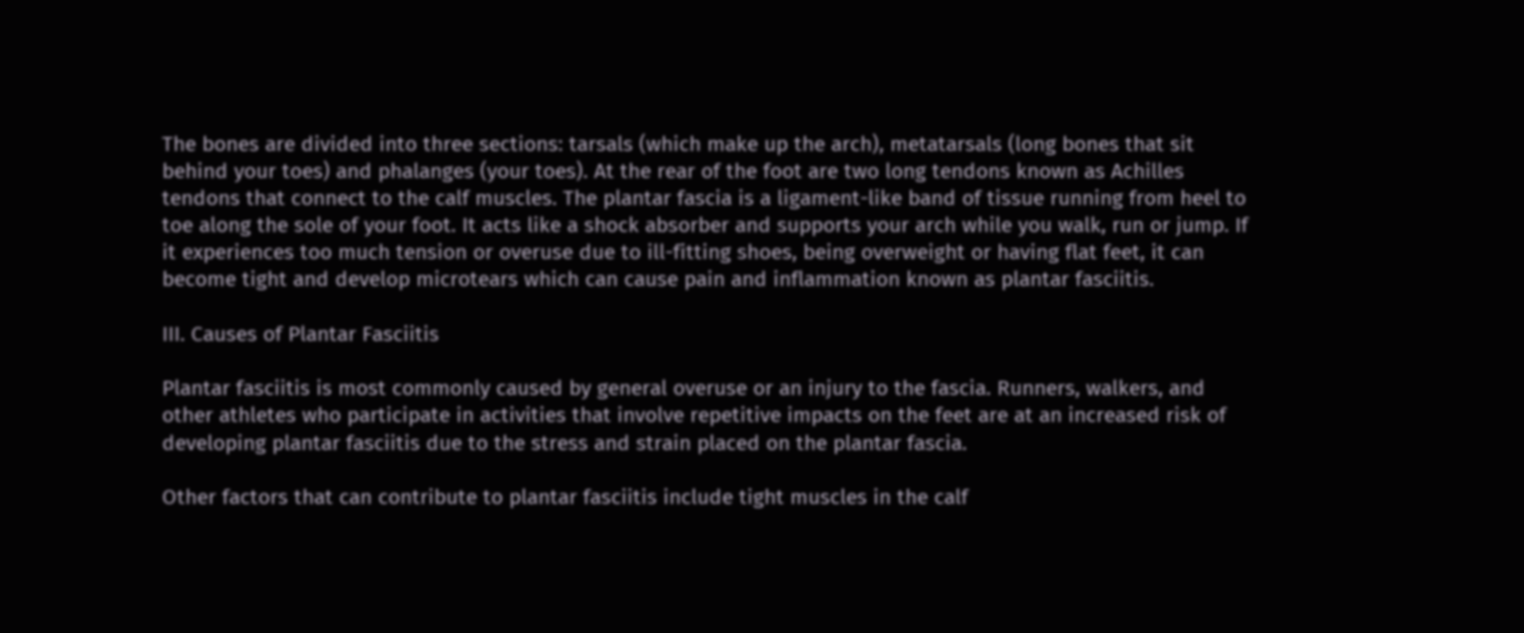The bones are divided into three sections: tarsals (which make up the arch), metatarsals (long bones that sit behind your toes) and phalanges (your toes). At the rear of the foot are two long tendons known as Achilles tendons that connect to the calf muscles. The plantar fascia is a ligament-like band of tissue running from heel to toe along the sole of your foot. It acts like a shock absorber and supports your arch while you walk, run or jump. If it experiences too much tension or overuse due to ill-fitting shoes, being overweight or having flat feet, it can become tight and develop microtears which can cause pain and inflammation known as plantar fasciitis.

III. Causes of Plantar Fasciitis

Plantar fasciitis is most commonly caused by general overuse or an injury to the fascia. Runners, walkers, and other athletes who participate in activities that involve repetitive impacts on the feet are at an increased risk of developing plantar fasciitis due to the stress and strain placed on the plantar fascia.

Other factors that can contribute to plantar fasciitis include tight muscles in the calf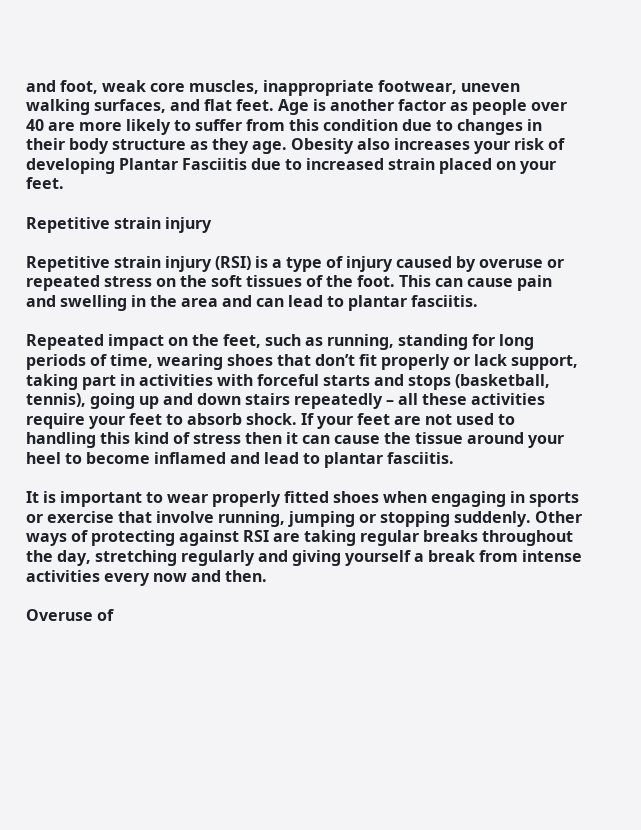and foot, weak core muscles, inappropriate footwear, uneven walking surfaces, and flat feet. Age is another factor as people over 40 are more likely to suffer from this condition due to changes in their body structure as they age. Obesity also increases your risk of developing Plantar Fasciitis due to increased strain placed on your feet.

Repetitive strain injury

Repetitive strain injury (RSI) is a type of injury caused by overuse or repeated stress on the soft tissues of the foot. This can cause pain and swelling in the area and can lead to plantar fasciitis.

Repeated impact on the feet, such as running, standing for long periods of time, wearing shoes that don’t fit properly or lack support, taking part in activities with forceful starts and stops (basketball, tennis), going up and down stairs repeatedly – all these activities require your feet to absorb shock. If your feet are not used to handling this kind of stress then it can cause the tissue around your heel to become inflamed and lead to plantar fasciitis.

It is important to wear properly fitted shoes when engaging in sports or exercise that involve running, jumping or stopping suddenly. Other ways of protecting against RSI are taking regular breaks throughout the day, stretching regularly and giving yourself a break from intense activities every now and then.

Overuse of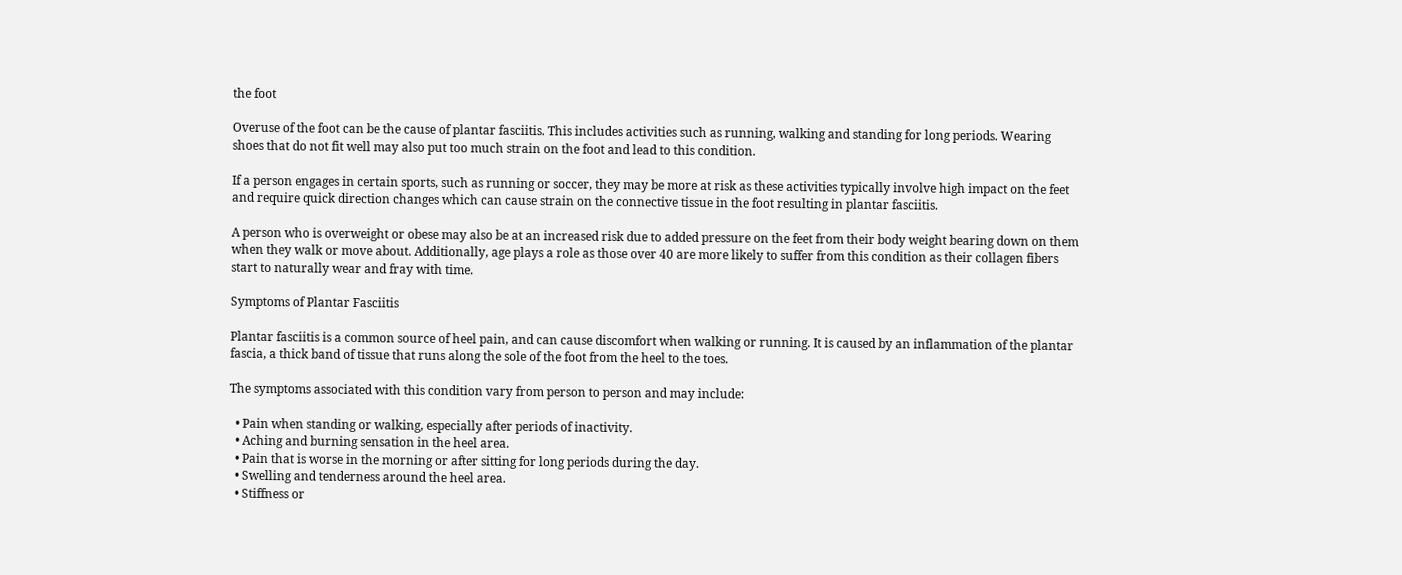the foot

Overuse of the foot can be the cause of plantar fasciitis. This includes activities such as running, walking and standing for long periods. Wearing shoes that do not fit well may also put too much strain on the foot and lead to this condition.

If a person engages in certain sports, such as running or soccer, they may be more at risk as these activities typically involve high impact on the feet and require quick direction changes which can cause strain on the connective tissue in the foot resulting in plantar fasciitis.

A person who is overweight or obese may also be at an increased risk due to added pressure on the feet from their body weight bearing down on them when they walk or move about. Additionally, age plays a role as those over 40 are more likely to suffer from this condition as their collagen fibers start to naturally wear and fray with time.

Symptoms of Plantar Fasciitis

Plantar fasciitis is a common source of heel pain, and can cause discomfort when walking or running. It is caused by an inflammation of the plantar fascia, a thick band of tissue that runs along the sole of the foot from the heel to the toes.

The symptoms associated with this condition vary from person to person and may include:

  • Pain when standing or walking, especially after periods of inactivity.
  • Aching and burning sensation in the heel area.
  • Pain that is worse in the morning or after sitting for long periods during the day.
  • Swelling and tenderness around the heel area.
  • Stiffness or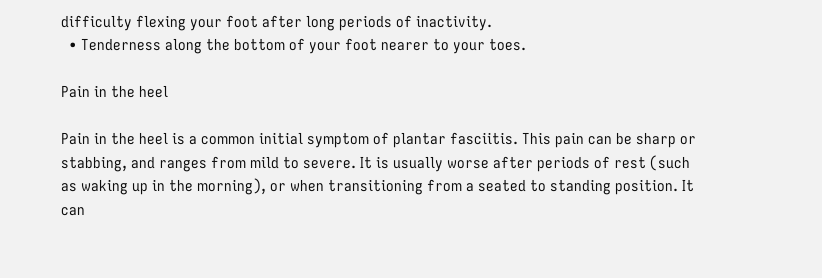difficulty flexing your foot after long periods of inactivity.
  • Tenderness along the bottom of your foot nearer to your toes.

Pain in the heel

Pain in the heel is a common initial symptom of plantar fasciitis. This pain can be sharp or stabbing, and ranges from mild to severe. It is usually worse after periods of rest (such as waking up in the morning), or when transitioning from a seated to standing position. It can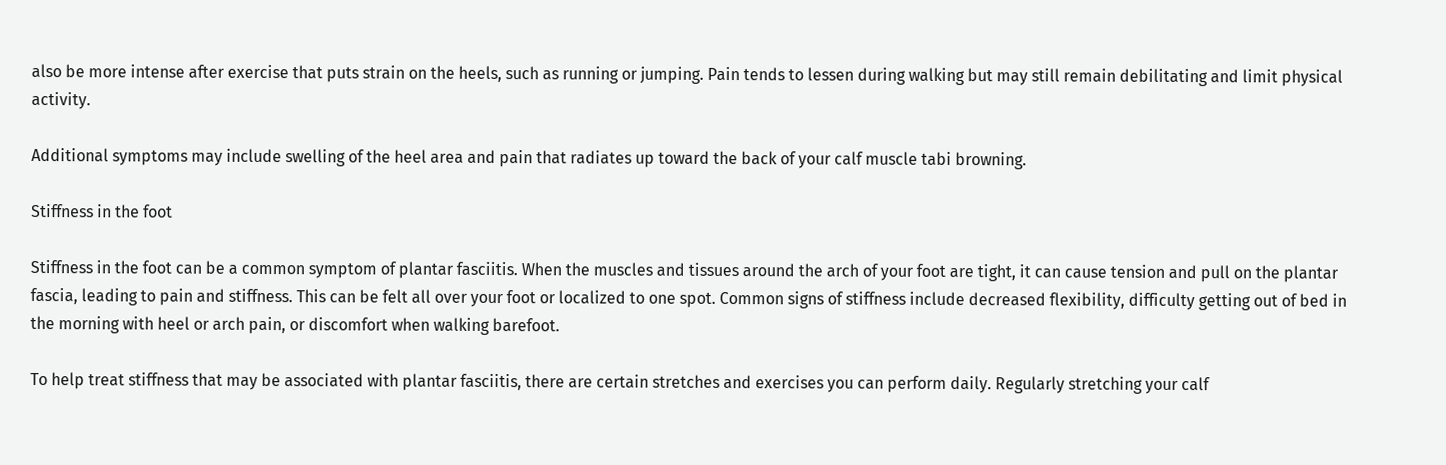also be more intense after exercise that puts strain on the heels, such as running or jumping. Pain tends to lessen during walking but may still remain debilitating and limit physical activity.

Additional symptoms may include swelling of the heel area and pain that radiates up toward the back of your calf muscle tabi browning.

Stiffness in the foot

Stiffness in the foot can be a common symptom of plantar fasciitis. When the muscles and tissues around the arch of your foot are tight, it can cause tension and pull on the plantar fascia, leading to pain and stiffness. This can be felt all over your foot or localized to one spot. Common signs of stiffness include decreased flexibility, difficulty getting out of bed in the morning with heel or arch pain, or discomfort when walking barefoot.

To help treat stiffness that may be associated with plantar fasciitis, there are certain stretches and exercises you can perform daily. Regularly stretching your calf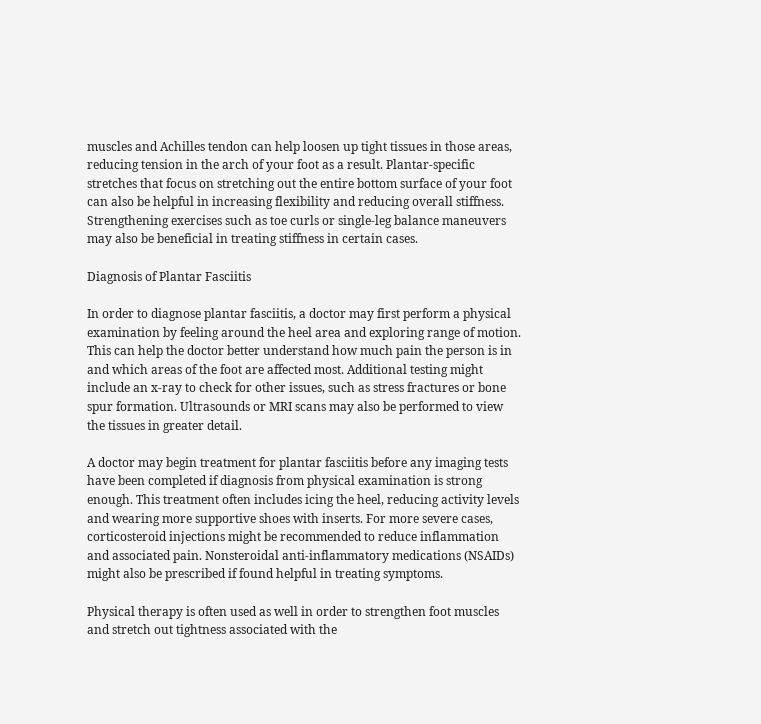muscles and Achilles tendon can help loosen up tight tissues in those areas, reducing tension in the arch of your foot as a result. Plantar-specific stretches that focus on stretching out the entire bottom surface of your foot can also be helpful in increasing flexibility and reducing overall stiffness. Strengthening exercises such as toe curls or single-leg balance maneuvers may also be beneficial in treating stiffness in certain cases.

Diagnosis of Plantar Fasciitis

In order to diagnose plantar fasciitis, a doctor may first perform a physical examination by feeling around the heel area and exploring range of motion. This can help the doctor better understand how much pain the person is in and which areas of the foot are affected most. Additional testing might include an x-ray to check for other issues, such as stress fractures or bone spur formation. Ultrasounds or MRI scans may also be performed to view the tissues in greater detail.

A doctor may begin treatment for plantar fasciitis before any imaging tests have been completed if diagnosis from physical examination is strong enough. This treatment often includes icing the heel, reducing activity levels and wearing more supportive shoes with inserts. For more severe cases, corticosteroid injections might be recommended to reduce inflammation and associated pain. Nonsteroidal anti-inflammatory medications (NSAIDs) might also be prescribed if found helpful in treating symptoms.

Physical therapy is often used as well in order to strengthen foot muscles and stretch out tightness associated with the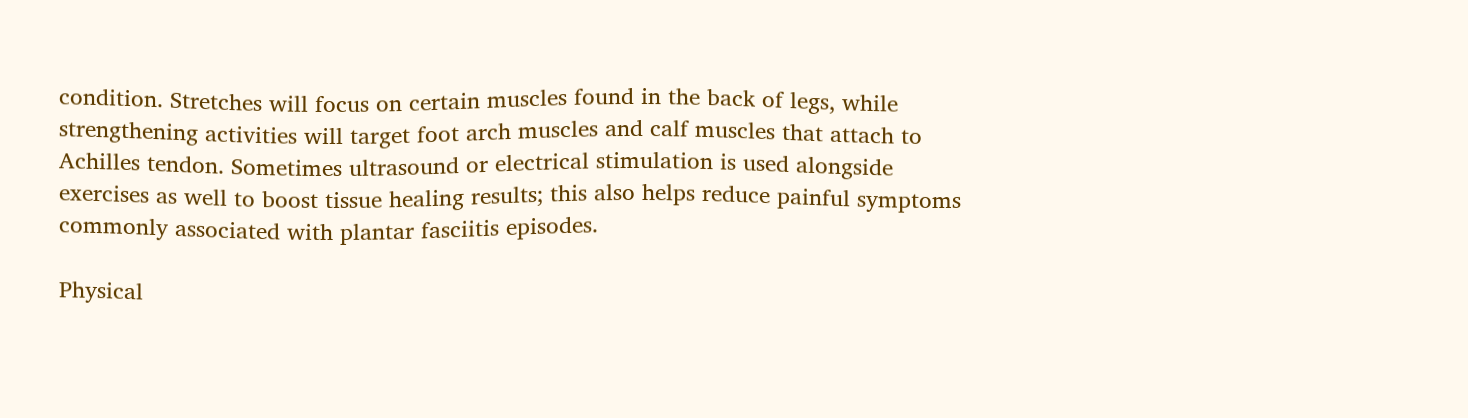condition. Stretches will focus on certain muscles found in the back of legs, while strengthening activities will target foot arch muscles and calf muscles that attach to Achilles tendon. Sometimes ultrasound or electrical stimulation is used alongside exercises as well to boost tissue healing results; this also helps reduce painful symptoms commonly associated with plantar fasciitis episodes.

Physical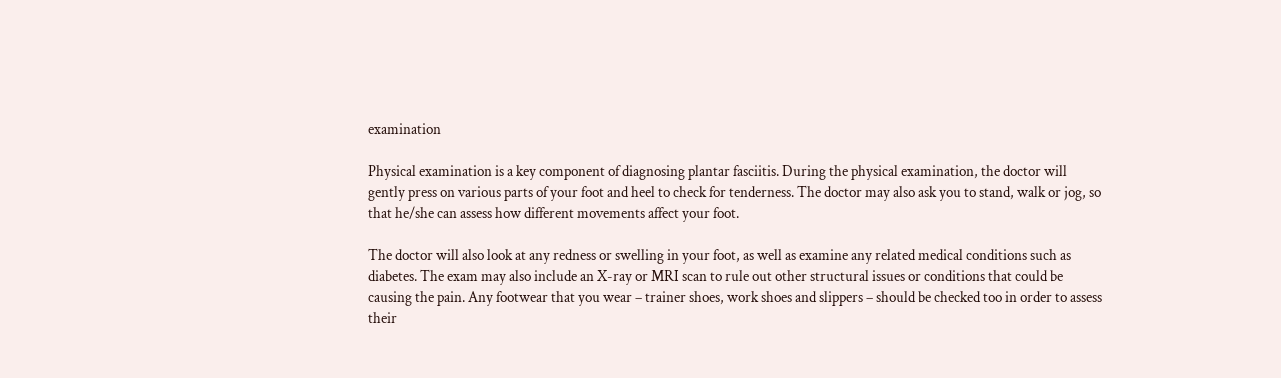examination

Physical examination is a key component of diagnosing plantar fasciitis. During the physical examination, the doctor will gently press on various parts of your foot and heel to check for tenderness. The doctor may also ask you to stand, walk or jog, so that he/she can assess how different movements affect your foot.

The doctor will also look at any redness or swelling in your foot, as well as examine any related medical conditions such as diabetes. The exam may also include an X-ray or MRI scan to rule out other structural issues or conditions that could be causing the pain. Any footwear that you wear – trainer shoes, work shoes and slippers – should be checked too in order to assess their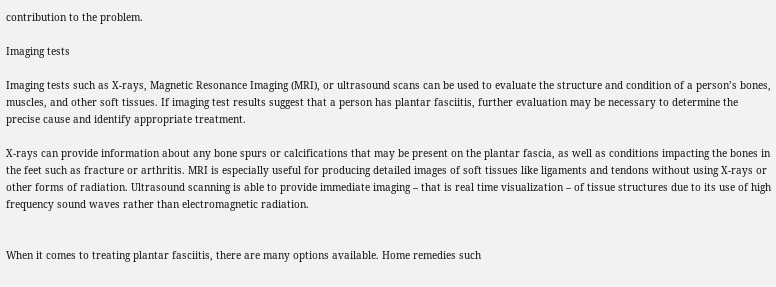contribution to the problem.

Imaging tests

Imaging tests such as X-rays, Magnetic Resonance Imaging (MRI), or ultrasound scans can be used to evaluate the structure and condition of a person’s bones, muscles, and other soft tissues. If imaging test results suggest that a person has plantar fasciitis, further evaluation may be necessary to determine the precise cause and identify appropriate treatment.

X-rays can provide information about any bone spurs or calcifications that may be present on the plantar fascia, as well as conditions impacting the bones in the feet such as fracture or arthritis. MRI is especially useful for producing detailed images of soft tissues like ligaments and tendons without using X-rays or other forms of radiation. Ultrasound scanning is able to provide immediate imaging – that is real time visualization – of tissue structures due to its use of high frequency sound waves rather than electromagnetic radiation.


When it comes to treating plantar fasciitis, there are many options available. Home remedies such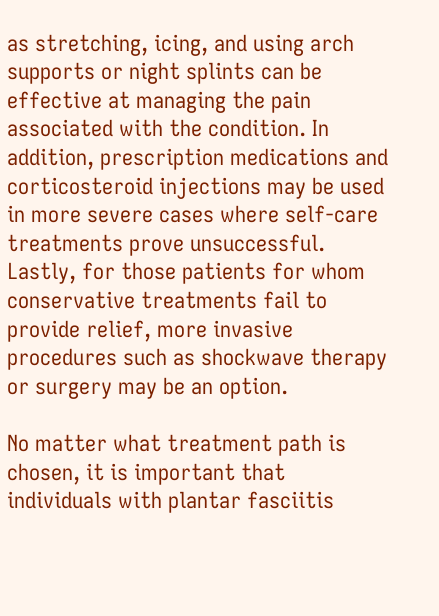as stretching, icing, and using arch supports or night splints can be effective at managing the pain associated with the condition. In addition, prescription medications and corticosteroid injections may be used in more severe cases where self-care treatments prove unsuccessful. Lastly, for those patients for whom conservative treatments fail to provide relief, more invasive procedures such as shockwave therapy or surgery may be an option.

No matter what treatment path is chosen, it is important that individuals with plantar fasciitis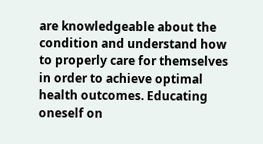are knowledgeable about the condition and understand how to properly care for themselves in order to achieve optimal health outcomes. Educating oneself on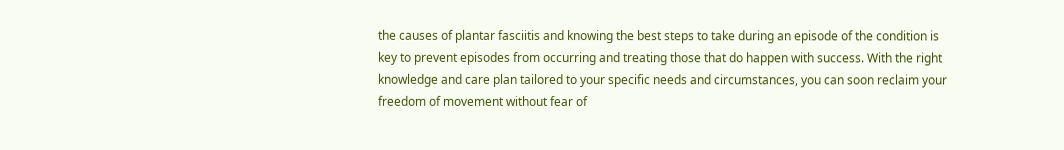the causes of plantar fasciitis and knowing the best steps to take during an episode of the condition is key to prevent episodes from occurring and treating those that do happen with success. With the right knowledge and care plan tailored to your specific needs and circumstances, you can soon reclaim your freedom of movement without fear of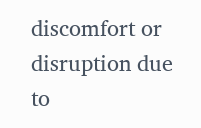discomfort or disruption due to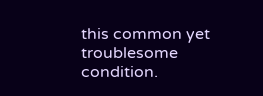this common yet troublesome condition.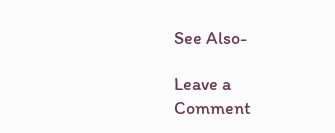See Also-

Leave a Comment